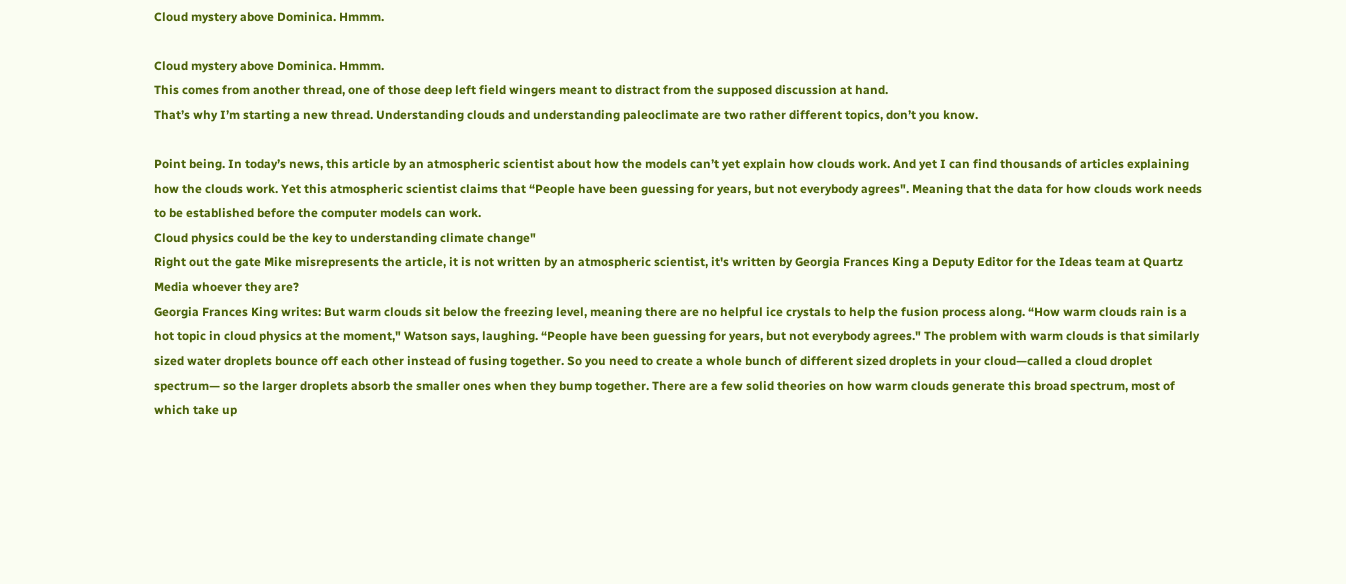Cloud mystery above Dominica. Hmmm.

Cloud mystery above Dominica. Hmmm.
This comes from another thread, one of those deep left field wingers meant to distract from the supposed discussion at hand.
That’s why I’m starting a new thread. Understanding clouds and understanding paleoclimate are two rather different topics, don’t you know.

Point being. In today’s news, this article by an atmospheric scientist about how the models can’t yet explain how clouds work. And yet I can find thousands of articles explaining how the clouds work. Yet this atmospheric scientist claims that “People have been guessing for years, but not everybody agrees". Meaning that the data for how clouds work needs to be established before the computer models can work.
Cloud physics could be the key to understanding climate change"
Right out the gate Mike misrepresents the article, it is not written by an atmospheric scientist, it's written by Georgia Frances King a Deputy Editor for the Ideas team at Quartz Media whoever they are?
Georgia Frances King writes: But warm clouds sit below the freezing level, meaning there are no helpful ice crystals to help the fusion process along. “How warm clouds rain is a hot topic in cloud physics at the moment," Watson says, laughing. “People have been guessing for years, but not everybody agrees." The problem with warm clouds is that similarly sized water droplets bounce off each other instead of fusing together. So you need to create a whole bunch of different sized droplets in your cloud—called a cloud droplet spectrum— so the larger droplets absorb the smaller ones when they bump together. There are a few solid theories on how warm clouds generate this broad spectrum, most of which take up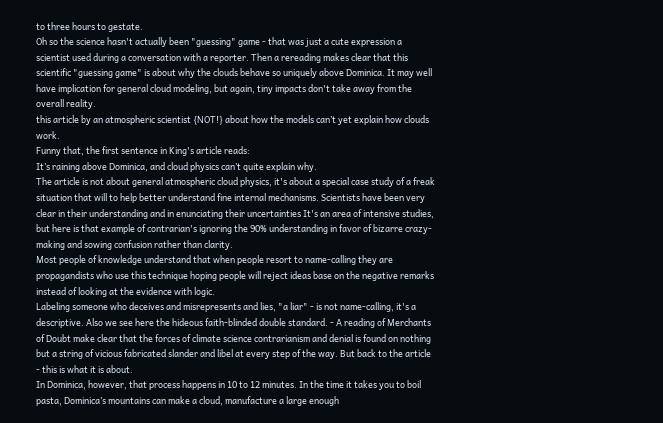to three hours to gestate.
Oh so the science hasn't actually been "guessing" game - that was just a cute expression a scientist used during a conversation with a reporter. Then a rereading makes clear that this scientific "guessing game" is about why the clouds behave so uniquely above Dominica. It may well have implication for general cloud modeling, but again, tiny impacts don't take away from the overall reality.
this article by an atmospheric scientist {NOT!} about how the models can’t yet explain how clouds work.
Funny that, the first sentence in King's article reads:
It’s raining above Dominica, and cloud physics can’t quite explain why.
The article is not about general atmospheric cloud physics, it's about a special case study of a freak situation that will to help better understand fine internal mechanisms. Scientists have been very clear in their understanding and in enunciating their uncertainties It's an area of intensive studies, but here is that example of contrarian's ignoring the 90% understanding in favor of bizarre crazy-making and sowing confusion rather than clarity.
Most people of knowledge understand that when people resort to name-calling they are propagandists who use this technique hoping people will reject ideas base on the negative remarks instead of looking at the evidence with logic.
Labeling someone who deceives and misrepresents and lies, "a liar" - is not name-calling, it's a descriptive. Also we see here the hideous faith-blinded double standard. - A reading of Merchants of Doubt make clear that the forces of climate science contrarianism and denial is found on nothing but a string of vicious fabricated slander and libel at every step of the way. But back to the article - this is what it is about.
In Dominica, however, that process happens in 10 to 12 minutes. In the time it takes you to boil pasta, Dominica’s mountains can make a cloud, manufacture a large enough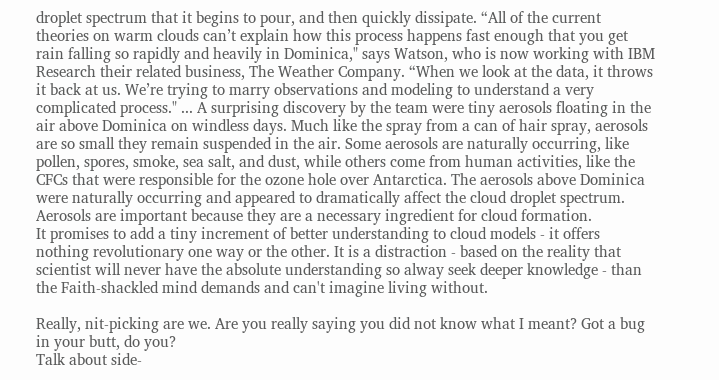droplet spectrum that it begins to pour, and then quickly dissipate. “All of the current theories on warm clouds can’t explain how this process happens fast enough that you get rain falling so rapidly and heavily in Dominica," says Watson, who is now working with IBM Research their related business, The Weather Company. “When we look at the data, it throws it back at us. We’re trying to marry observations and modeling to understand a very complicated process." ... A surprising discovery by the team were tiny aerosols floating in the air above Dominica on windless days. Much like the spray from a can of hair spray, aerosols are so small they remain suspended in the air. Some aerosols are naturally occurring, like pollen, spores, smoke, sea salt, and dust, while others come from human activities, like the CFCs that were responsible for the ozone hole over Antarctica. The aerosols above Dominica were naturally occurring and appeared to dramatically affect the cloud droplet spectrum. Aerosols are important because they are a necessary ingredient for cloud formation.
It promises to add a tiny increment of better understanding to cloud models - it offers nothing revolutionary one way or the other. It is a distraction - based on the reality that scientist will never have the absolute understanding so alway seek deeper knowledge - than the Faith-shackled mind demands and can't imagine living without.

Really, nit-picking are we. Are you really saying you did not know what I meant? Got a bug in your butt, do you?
Talk about side-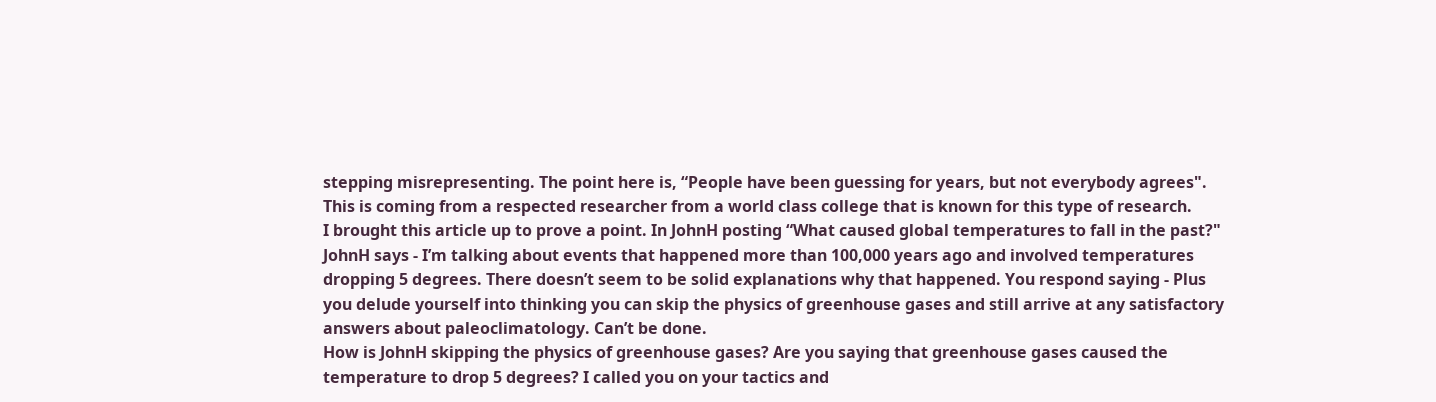stepping misrepresenting. The point here is, “People have been guessing for years, but not everybody agrees". This is coming from a respected researcher from a world class college that is known for this type of research.
I brought this article up to prove a point. In JohnH posting “What caused global temperatures to fall in the past?" JohnH says - I’m talking about events that happened more than 100,000 years ago and involved temperatures dropping 5 degrees. There doesn’t seem to be solid explanations why that happened. You respond saying - Plus you delude yourself into thinking you can skip the physics of greenhouse gases and still arrive at any satisfactory answers about paleoclimatology. Can’t be done.
How is JohnH skipping the physics of greenhouse gases? Are you saying that greenhouse gases caused the temperature to drop 5 degrees? I called you on your tactics and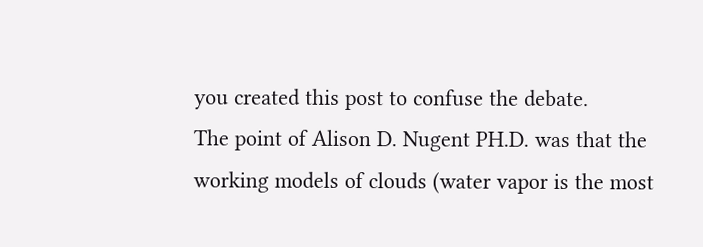you created this post to confuse the debate.
The point of Alison D. Nugent PH.D. was that the working models of clouds (water vapor is the most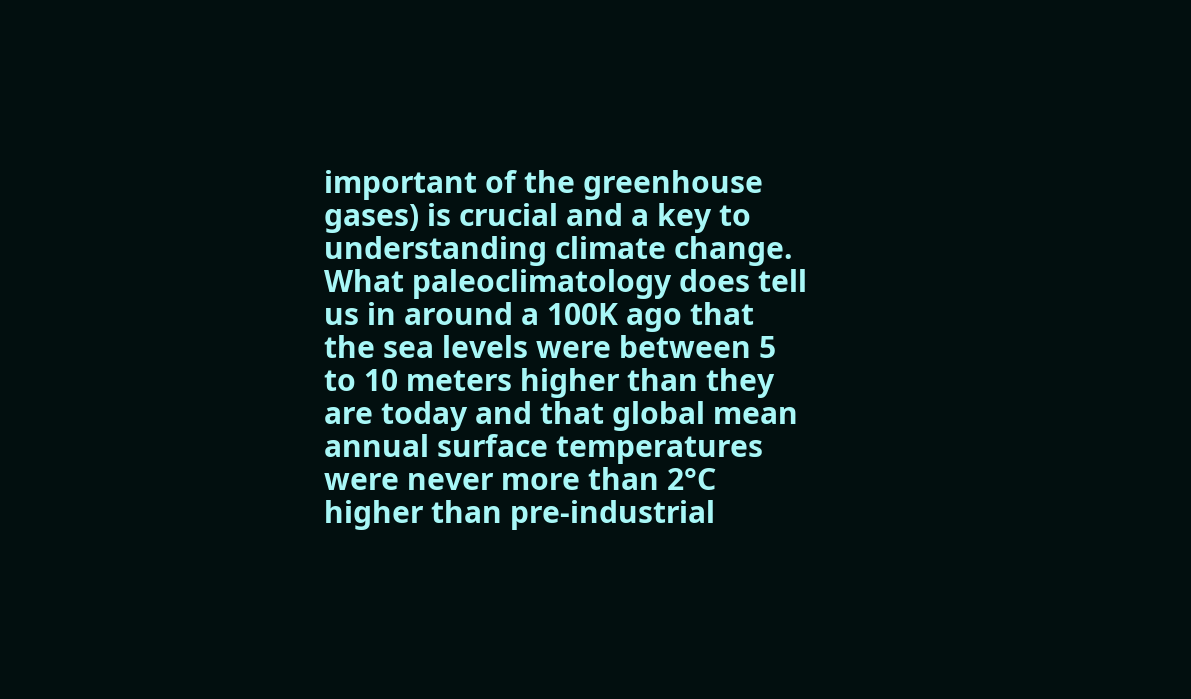important of the greenhouse gases) is crucial and a key to understanding climate change.
What paleoclimatology does tell us in around a 100K ago that the sea levels were between 5 to 10 meters higher than they are today and that global mean annual surface temperatures were never more than 2°C higher than pre-industrial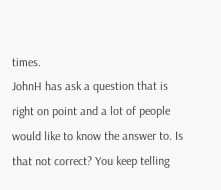times.
JohnH has ask a question that is right on point and a lot of people would like to know the answer to. Is that not correct? You keep telling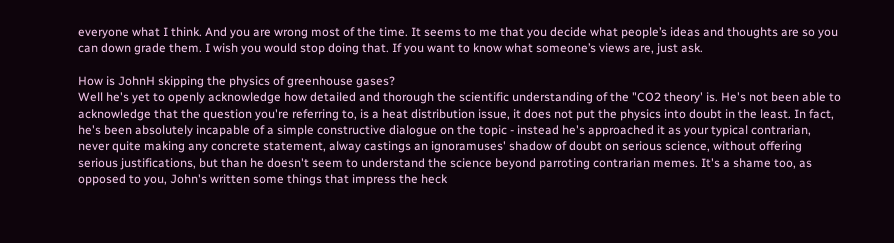everyone what I think. And you are wrong most of the time. It seems to me that you decide what people’s ideas and thoughts are so you can down grade them. I wish you would stop doing that. If you want to know what someone’s views are, just ask.

How is JohnH skipping the physics of greenhouse gases?
Well he's yet to openly acknowledge how detailed and thorough the scientific understanding of the "CO2 theory' is. He's not been able to acknowledge that the question you're referring to, is a heat distribution issue, it does not put the physics into doubt in the least. In fact, he's been absolutely incapable of a simple constructive dialogue on the topic - instead he's approached it as your typical contrarian, never quite making any concrete statement, alway castings an ignoramuses' shadow of doubt on serious science, without offering serious justifications, but than he doesn't seem to understand the science beyond parroting contrarian memes. It's a shame too, as opposed to you, John's written some things that impress the heck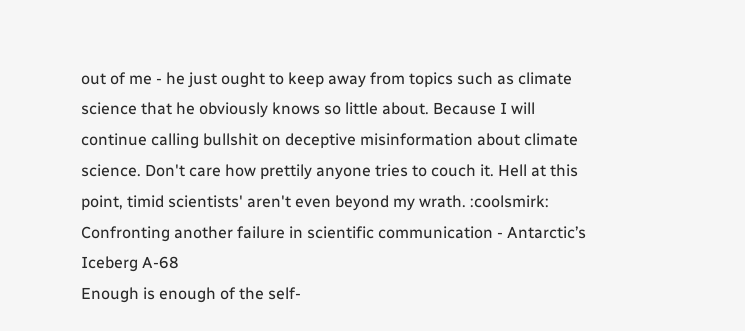out of me - he just ought to keep away from topics such as climate science that he obviously knows so little about. Because I will continue calling bullshit on deceptive misinformation about climate science. Don't care how prettily anyone tries to couch it. Hell at this point, timid scientists' aren't even beyond my wrath. :coolsmirk:
Confronting another failure in scientific communication - Antarctic’s Iceberg A-68
Enough is enough of the self-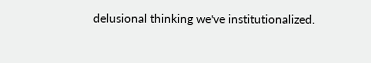delusional thinking we've institutionalized.